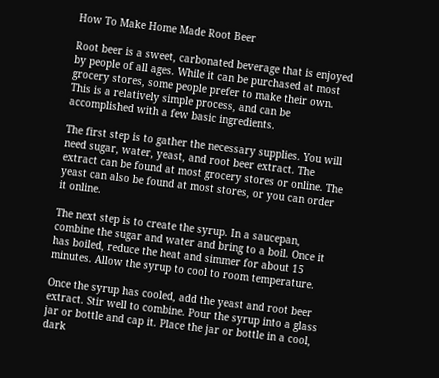How To Make Home Made Root Beer

Root beer is a sweet, carbonated beverage that is enjoyed by people of all ages. While it can be purchased at most grocery stores, some people prefer to make their own. This is a relatively simple process, and can be accomplished with a few basic ingredients.

The first step is to gather the necessary supplies. You will need sugar, water, yeast, and root beer extract. The extract can be found at most grocery stores or online. The yeast can also be found at most stores, or you can order it online.

The next step is to create the syrup. In a saucepan, combine the sugar and water and bring to a boil. Once it has boiled, reduce the heat and simmer for about 15 minutes. Allow the syrup to cool to room temperature.

Once the syrup has cooled, add the yeast and root beer extract. Stir well to combine. Pour the syrup into a glass jar or bottle and cap it. Place the jar or bottle in a cool, dark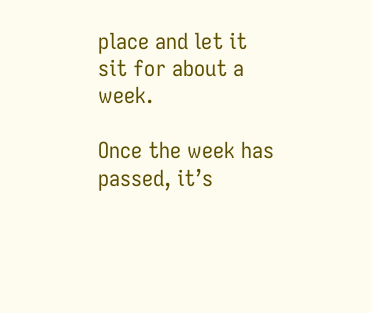place and let it sit for about a week.

Once the week has passed, it’s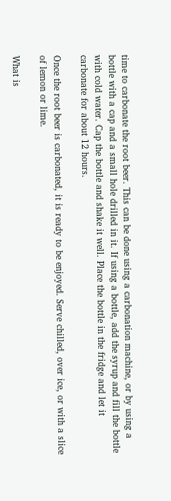time to carbonate the root beer. This can be done using a carbonation machine, or by using a bottle with a cap and a small hole drilled in it. If using a bottle, add the syrup and fill the bottle with cold water. Cap the bottle and shake it well. Place the bottle in the fridge and let it carbonate for about 12 hours.

Once the root beer is carbonated, it is ready to be enjoyed. Serve chilled, over ice, or with a slice of lemon or lime.

What is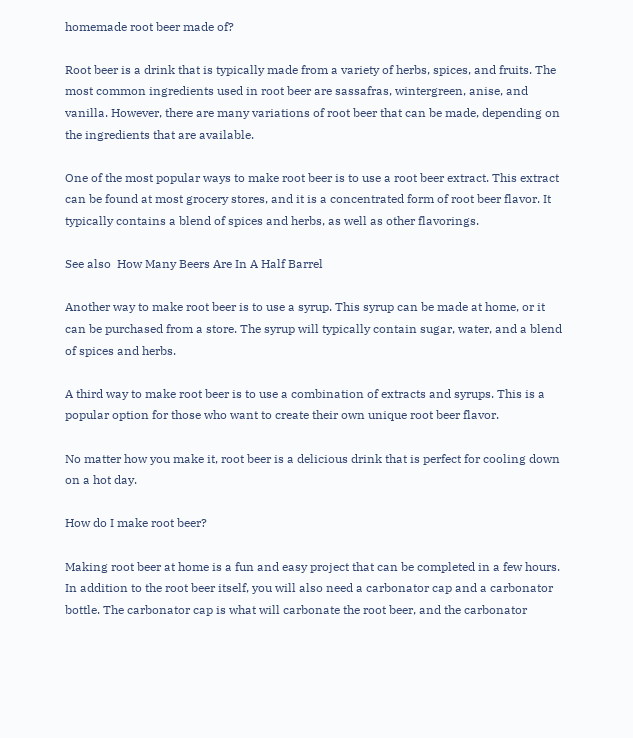homemade root beer made of?

Root beer is a drink that is typically made from a variety of herbs, spices, and fruits. The most common ingredients used in root beer are sassafras, wintergreen, anise, and vanilla. However, there are many variations of root beer that can be made, depending on the ingredients that are available.

One of the most popular ways to make root beer is to use a root beer extract. This extract can be found at most grocery stores, and it is a concentrated form of root beer flavor. It typically contains a blend of spices and herbs, as well as other flavorings.

See also  How Many Beers Are In A Half Barrel

Another way to make root beer is to use a syrup. This syrup can be made at home, or it can be purchased from a store. The syrup will typically contain sugar, water, and a blend of spices and herbs.

A third way to make root beer is to use a combination of extracts and syrups. This is a popular option for those who want to create their own unique root beer flavor.

No matter how you make it, root beer is a delicious drink that is perfect for cooling down on a hot day.

How do I make root beer?

Making root beer at home is a fun and easy project that can be completed in a few hours. In addition to the root beer itself, you will also need a carbonator cap and a carbonator bottle. The carbonator cap is what will carbonate the root beer, and the carbonator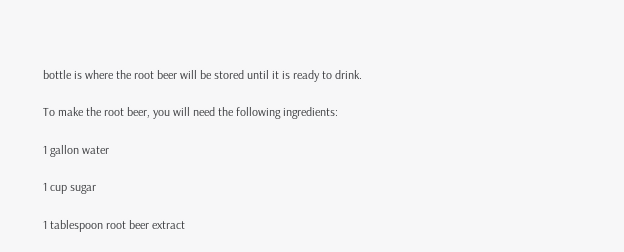bottle is where the root beer will be stored until it is ready to drink.

To make the root beer, you will need the following ingredients:

1 gallon water

1 cup sugar

1 tablespoon root beer extract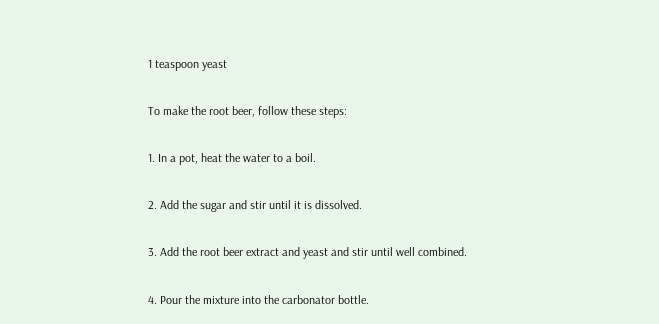1 teaspoon yeast

To make the root beer, follow these steps:

1. In a pot, heat the water to a boil.

2. Add the sugar and stir until it is dissolved.

3. Add the root beer extract and yeast and stir until well combined.

4. Pour the mixture into the carbonator bottle.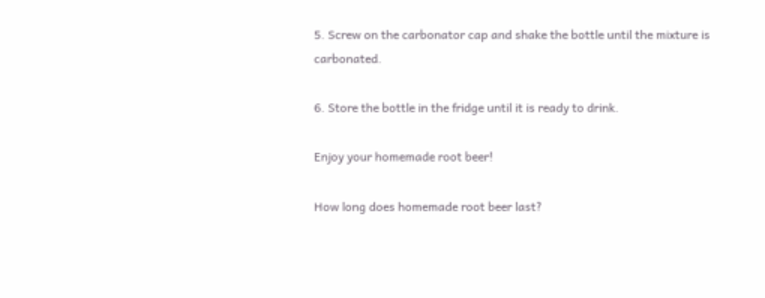5. Screw on the carbonator cap and shake the bottle until the mixture is carbonated.

6. Store the bottle in the fridge until it is ready to drink.

Enjoy your homemade root beer!

How long does homemade root beer last?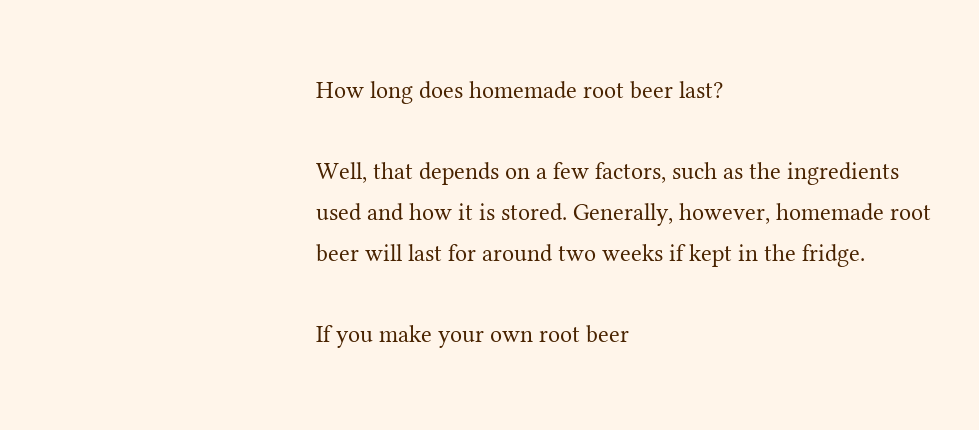How long does homemade root beer last?

Well, that depends on a few factors, such as the ingredients used and how it is stored. Generally, however, homemade root beer will last for around two weeks if kept in the fridge.

If you make your own root beer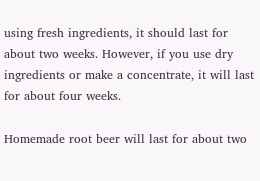using fresh ingredients, it should last for about two weeks. However, if you use dry ingredients or make a concentrate, it will last for about four weeks.

Homemade root beer will last for about two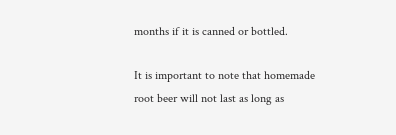months if it is canned or bottled.

It is important to note that homemade root beer will not last as long as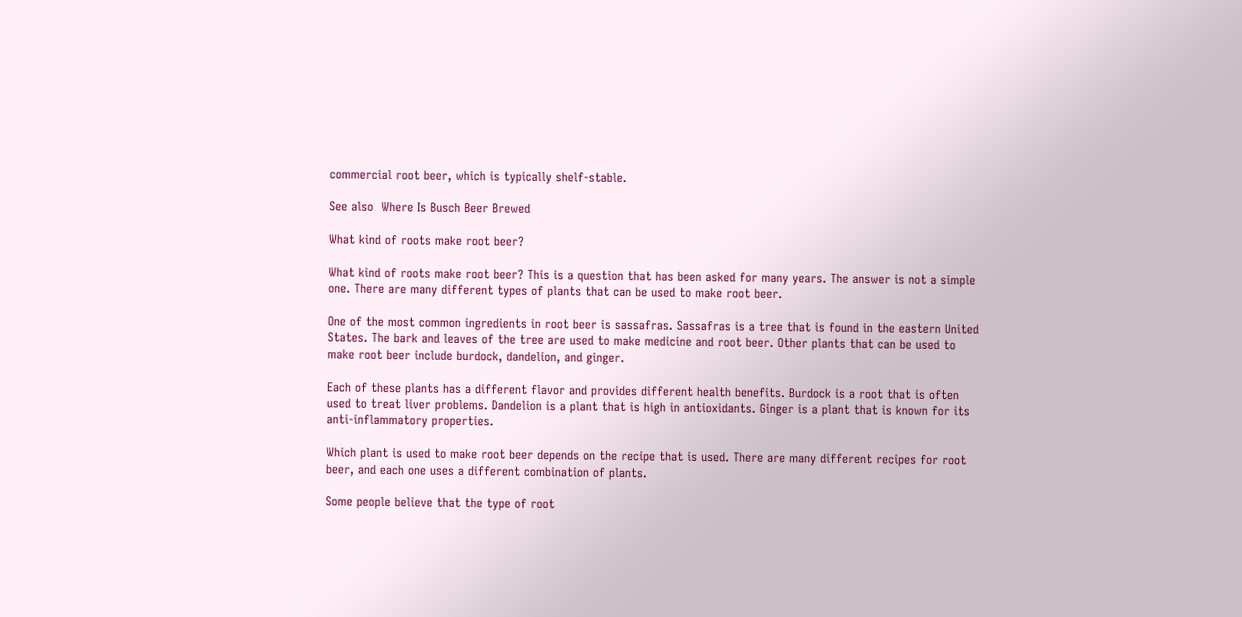commercial root beer, which is typically shelf-stable.

See also  Where Is Busch Beer Brewed

What kind of roots make root beer?

What kind of roots make root beer? This is a question that has been asked for many years. The answer is not a simple one. There are many different types of plants that can be used to make root beer.

One of the most common ingredients in root beer is sassafras. Sassafras is a tree that is found in the eastern United States. The bark and leaves of the tree are used to make medicine and root beer. Other plants that can be used to make root beer include burdock, dandelion, and ginger.

Each of these plants has a different flavor and provides different health benefits. Burdock is a root that is often used to treat liver problems. Dandelion is a plant that is high in antioxidants. Ginger is a plant that is known for its anti-inflammatory properties.

Which plant is used to make root beer depends on the recipe that is used. There are many different recipes for root beer, and each one uses a different combination of plants.

Some people believe that the type of root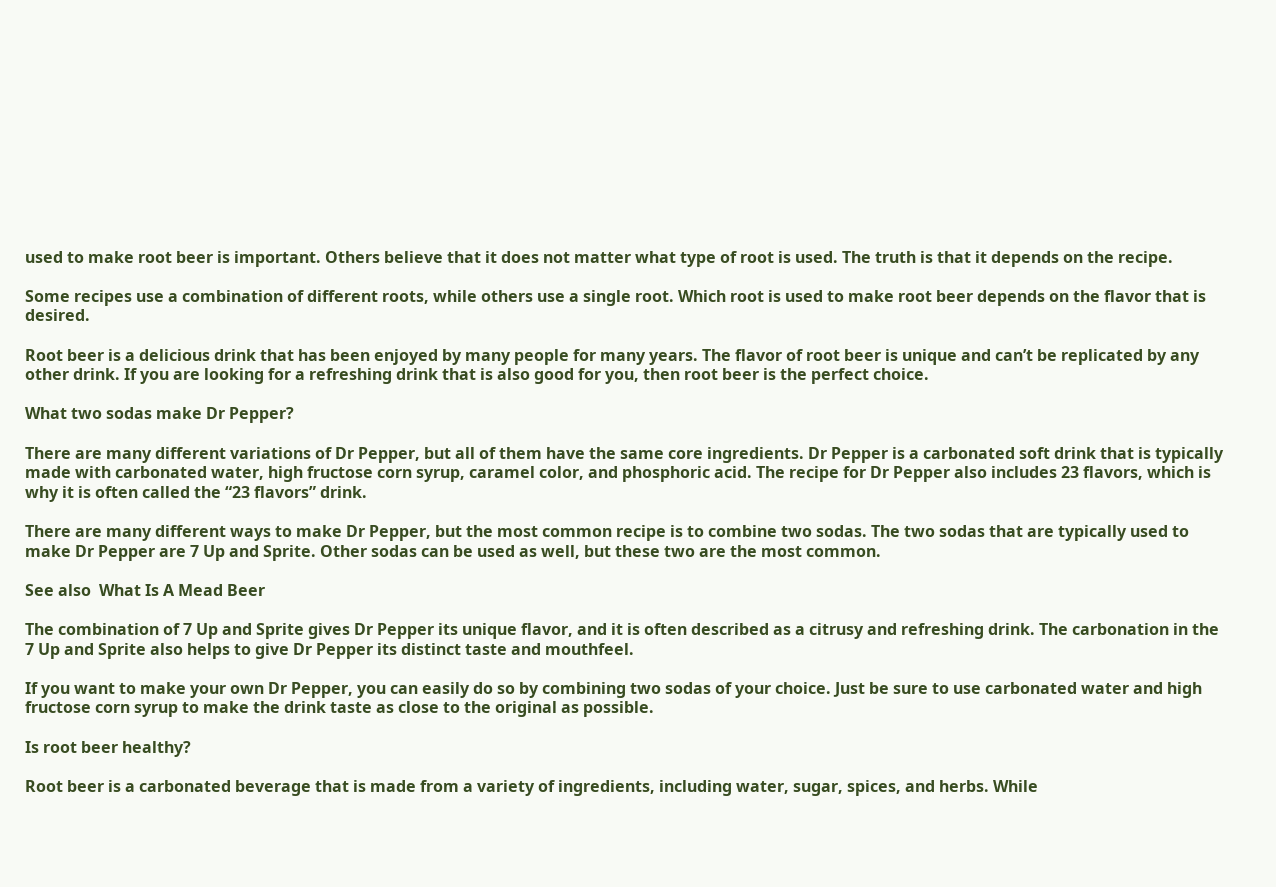used to make root beer is important. Others believe that it does not matter what type of root is used. The truth is that it depends on the recipe.

Some recipes use a combination of different roots, while others use a single root. Which root is used to make root beer depends on the flavor that is desired.

Root beer is a delicious drink that has been enjoyed by many people for many years. The flavor of root beer is unique and can’t be replicated by any other drink. If you are looking for a refreshing drink that is also good for you, then root beer is the perfect choice.

What two sodas make Dr Pepper?

There are many different variations of Dr Pepper, but all of them have the same core ingredients. Dr Pepper is a carbonated soft drink that is typically made with carbonated water, high fructose corn syrup, caramel color, and phosphoric acid. The recipe for Dr Pepper also includes 23 flavors, which is why it is often called the “23 flavors” drink.

There are many different ways to make Dr Pepper, but the most common recipe is to combine two sodas. The two sodas that are typically used to make Dr Pepper are 7 Up and Sprite. Other sodas can be used as well, but these two are the most common.

See also  What Is A Mead Beer

The combination of 7 Up and Sprite gives Dr Pepper its unique flavor, and it is often described as a citrusy and refreshing drink. The carbonation in the 7 Up and Sprite also helps to give Dr Pepper its distinct taste and mouthfeel.

If you want to make your own Dr Pepper, you can easily do so by combining two sodas of your choice. Just be sure to use carbonated water and high fructose corn syrup to make the drink taste as close to the original as possible.

Is root beer healthy?

Root beer is a carbonated beverage that is made from a variety of ingredients, including water, sugar, spices, and herbs. While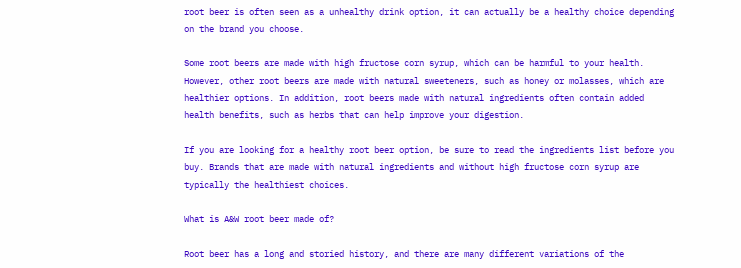root beer is often seen as a unhealthy drink option, it can actually be a healthy choice depending on the brand you choose.

Some root beers are made with high fructose corn syrup, which can be harmful to your health. However, other root beers are made with natural sweeteners, such as honey or molasses, which are healthier options. In addition, root beers made with natural ingredients often contain added health benefits, such as herbs that can help improve your digestion.

If you are looking for a healthy root beer option, be sure to read the ingredients list before you buy. Brands that are made with natural ingredients and without high fructose corn syrup are typically the healthiest choices.

What is A&W root beer made of?

Root beer has a long and storied history, and there are many different variations of the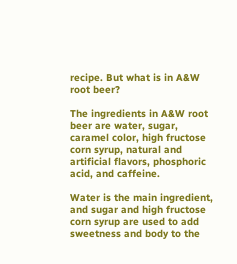recipe. But what is in A&W root beer?

The ingredients in A&W root beer are water, sugar, caramel color, high fructose corn syrup, natural and artificial flavors, phosphoric acid, and caffeine.

Water is the main ingredient, and sugar and high fructose corn syrup are used to add sweetness and body to the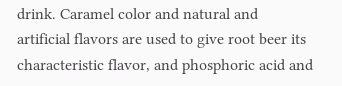drink. Caramel color and natural and artificial flavors are used to give root beer its characteristic flavor, and phosphoric acid and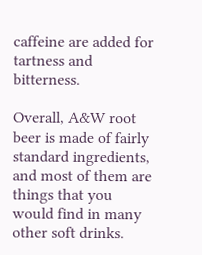caffeine are added for tartness and bitterness.

Overall, A&W root beer is made of fairly standard ingredients, and most of them are things that you would find in many other soft drinks.